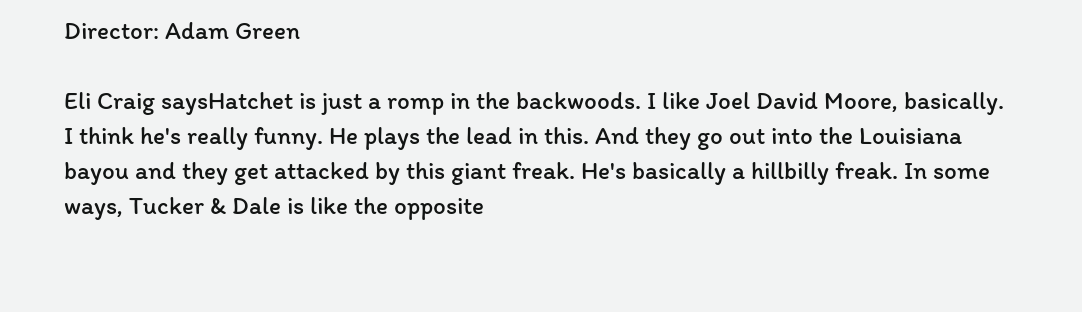Director: Adam Green

Eli Craig saysHatchet is just a romp in the backwoods. I like Joel David Moore, basically. I think he's really funny. He plays the lead in this. And they go out into the Louisiana bayou and they get attacked by this giant freak. He's basically a hillbilly freak. In some ways, Tucker & Dale is like the opposite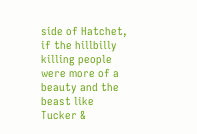side of Hatchet, if the hillbilly killing people were more of a beauty and the beast like Tucker &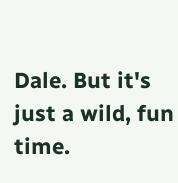Dale. But it's just a wild, fun time.